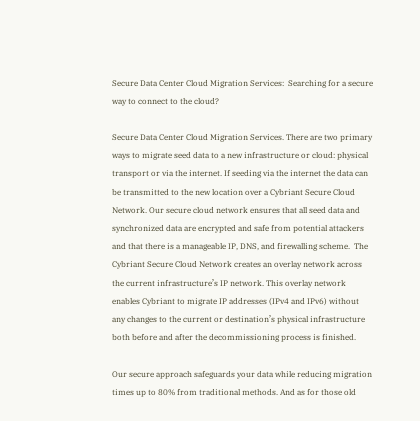Secure Data Center Cloud Migration Services:  Searching for a secure way to connect to the cloud?

Secure Data Center Cloud Migration Services. There are two primary ways to migrate seed data to a new infrastructure or cloud: physical transport or via the internet. If seeding via the internet the data can be transmitted to the new location over a Cybriant Secure Cloud Network. Our secure cloud network ensures that all seed data and synchronized data are encrypted and safe from potential attackers and that there is a manageable IP, DNS, and firewalling scheme.  The Cybriant Secure Cloud Network creates an overlay network across the current infrastructure’s IP network. This overlay network enables Cybriant to migrate IP addresses (IPv4 and IPv6) without any changes to the current or destination’s physical infrastructure both before and after the decommissioning process is finished.

Our secure approach safeguards your data while reducing migration times up to 80% from traditional methods. And as for those old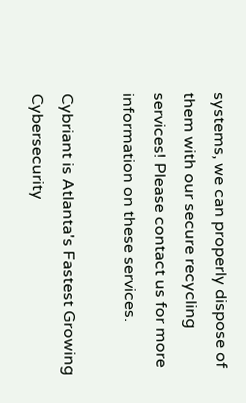systems, we can properly dispose of them with our secure recycling services! Please contact us for more information on these services.

Cybriant is Atlanta's Fastest Growing Cybersecurity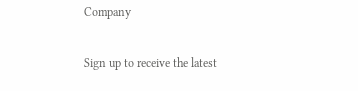Company

Sign up to receive the latest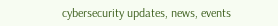cybersecurity updates, news, events